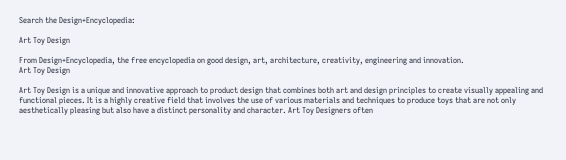Search the Design+Encyclopedia:

Art Toy Design

From Design+Encyclopedia, the free encyclopedia on good design, art, architecture, creativity, engineering and innovation.
Art Toy Design

Art Toy Design is a unique and innovative approach to product design that combines both art and design principles to create visually appealing and functional pieces. It is a highly creative field that involves the use of various materials and techniques to produce toys that are not only aesthetically pleasing but also have a distinct personality and character. Art Toy Designers often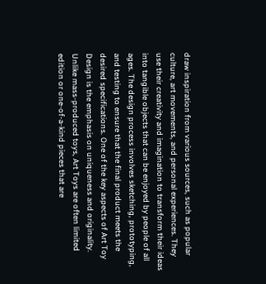draw inspiration from various sources, such as popular culture, art movements, and personal experiences. They use their creativity and imagination to transform their ideas into tangible objects that can be enjoyed by people of all ages. The design process involves sketching, prototyping, and testing to ensure that the final product meets the desired specifications. One of the key aspects of Art Toy Design is the emphasis on uniqueness and originality. Unlike mass-produced toys, Art Toys are often limited edition or one-of-a-kind pieces that are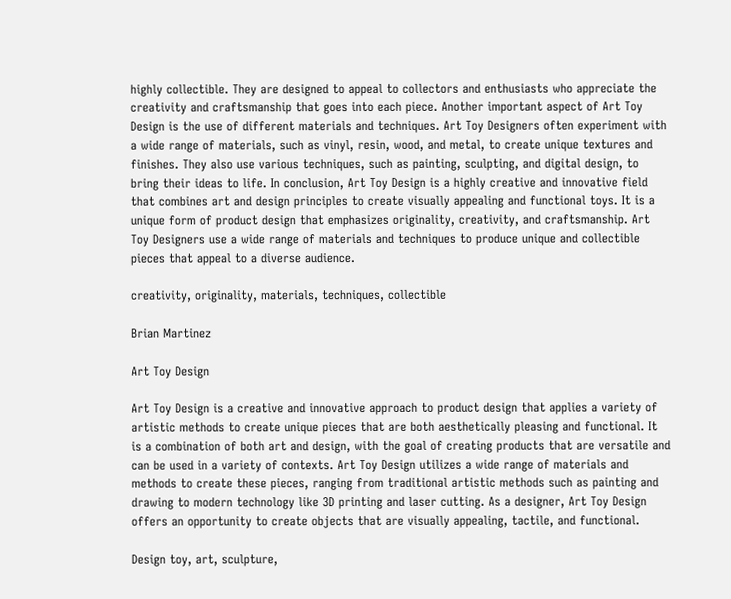highly collectible. They are designed to appeal to collectors and enthusiasts who appreciate the creativity and craftsmanship that goes into each piece. Another important aspect of Art Toy Design is the use of different materials and techniques. Art Toy Designers often experiment with a wide range of materials, such as vinyl, resin, wood, and metal, to create unique textures and finishes. They also use various techniques, such as painting, sculpting, and digital design, to bring their ideas to life. In conclusion, Art Toy Design is a highly creative and innovative field that combines art and design principles to create visually appealing and functional toys. It is a unique form of product design that emphasizes originality, creativity, and craftsmanship. Art Toy Designers use a wide range of materials and techniques to produce unique and collectible pieces that appeal to a diverse audience.

creativity, originality, materials, techniques, collectible

Brian Martinez

Art Toy Design

Art Toy Design is a creative and innovative approach to product design that applies a variety of artistic methods to create unique pieces that are both aesthetically pleasing and functional. It is a combination of both art and design, with the goal of creating products that are versatile and can be used in a variety of contexts. Art Toy Design utilizes a wide range of materials and methods to create these pieces, ranging from traditional artistic methods such as painting and drawing to modern technology like 3D printing and laser cutting. As a designer, Art Toy Design offers an opportunity to create objects that are visually appealing, tactile, and functional.

Design toy, art, sculpture,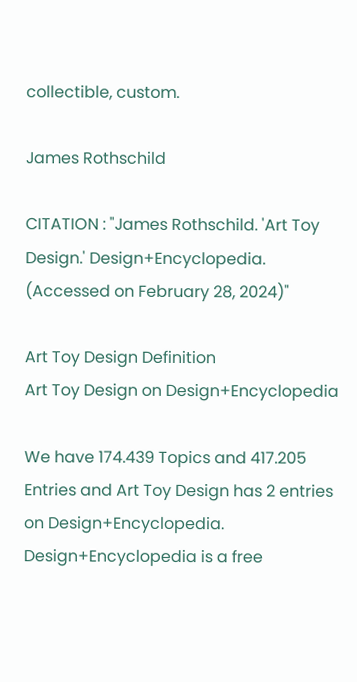collectible, custom.

James Rothschild

CITATION : "James Rothschild. 'Art Toy Design.' Design+Encyclopedia. (Accessed on February 28, 2024)"

Art Toy Design Definition
Art Toy Design on Design+Encyclopedia

We have 174.439 Topics and 417.205 Entries and Art Toy Design has 2 entries on Design+Encyclopedia. Design+Encyclopedia is a free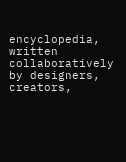encyclopedia, written collaboratively by designers, creators,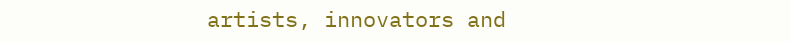artists, innovators and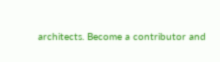architects. Become a contributor and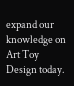expand our knowledge on Art Toy Design today.